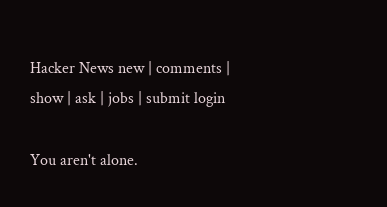Hacker News new | comments | show | ask | jobs | submit login

You aren't alone.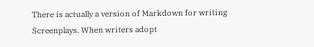There is actually a version of Markdown for writing Screenplays. When writers adopt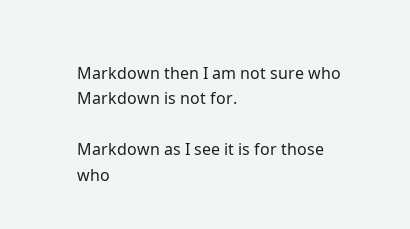Markdown then I am not sure who Markdown is not for.

Markdown as I see it is for those who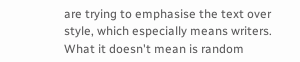are trying to emphasise the text over style, which especially means writers. What it doesn't mean is random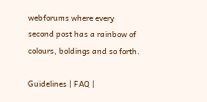webforums where every second post has a rainbow of colours, boldings and so forth.

Guidelines | FAQ |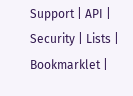Support | API | Security | Lists | Bookmarklet |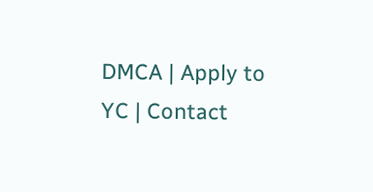DMCA | Apply to YC | Contact